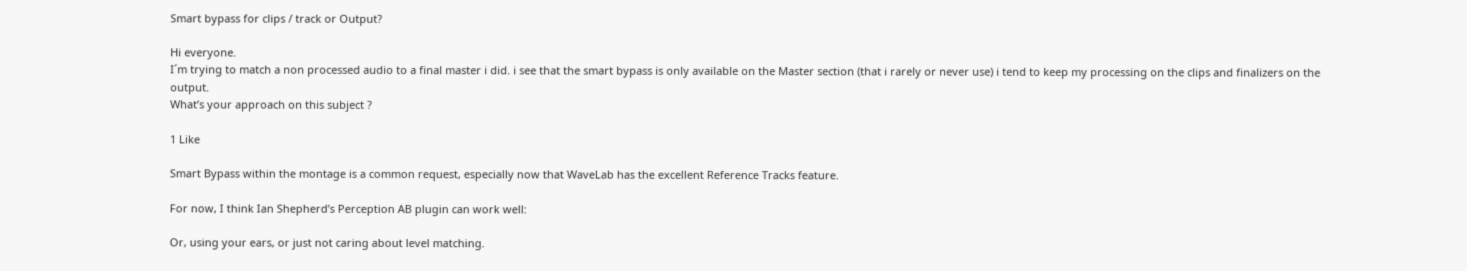Smart bypass for clips / track or Output?

Hi everyone.
I´m trying to match a non processed audio to a final master i did. i see that the smart bypass is only available on the Master section (that i rarely or never use) i tend to keep my processing on the clips and finalizers on the output.
What’s your approach on this subject ?

1 Like

Smart Bypass within the montage is a common request, especially now that WaveLab has the excellent Reference Tracks feature.

For now, I think Ian Shepherd’s Perception AB plugin can work well:

Or, using your ears, or just not caring about level matching.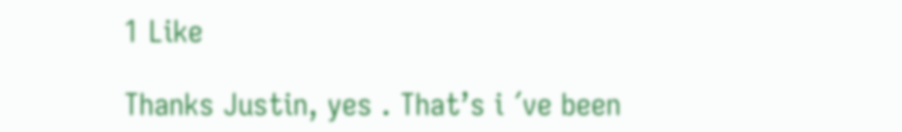1 Like

Thanks Justin, yes . That’s i ´ve been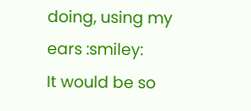doing, using my ears :smiley:
It would be so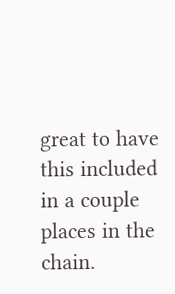great to have this included in a couple places in the chain.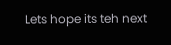Lets hope its teh next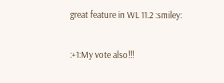great feature in WL 11.2 :smiley:

:+1:My vote also!!!